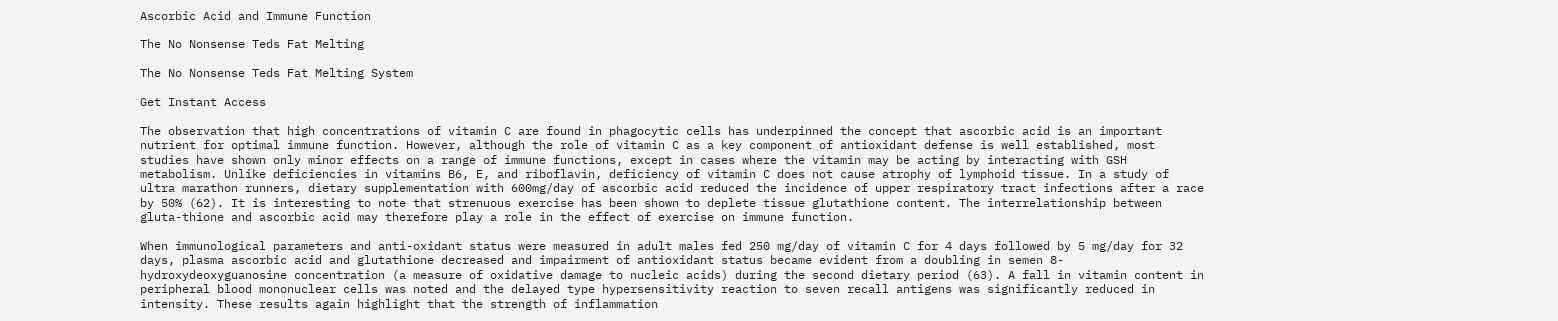Ascorbic Acid and Immune Function

The No Nonsense Teds Fat Melting

The No Nonsense Teds Fat Melting System

Get Instant Access

The observation that high concentrations of vitamin C are found in phagocytic cells has underpinned the concept that ascorbic acid is an important nutrient for optimal immune function. However, although the role of vitamin C as a key component of antioxidant defense is well established, most studies have shown only minor effects on a range of immune functions, except in cases where the vitamin may be acting by interacting with GSH metabolism. Unlike deficiencies in vitamins B6, E, and riboflavin, deficiency of vitamin C does not cause atrophy of lymphoid tissue. In a study of ultra marathon runners, dietary supplementation with 600mg/day of ascorbic acid reduced the incidence of upper respiratory tract infections after a race by 50% (62). It is interesting to note that strenuous exercise has been shown to deplete tissue glutathione content. The interrelationship between gluta-thione and ascorbic acid may therefore play a role in the effect of exercise on immune function.

When immunological parameters and anti-oxidant status were measured in adult males fed 250 mg/day of vitamin C for 4 days followed by 5 mg/day for 32 days, plasma ascorbic acid and glutathione decreased and impairment of antioxidant status became evident from a doubling in semen 8-hydroxydeoxyguanosine concentration (a measure of oxidative damage to nucleic acids) during the second dietary period (63). A fall in vitamin content in peripheral blood mononuclear cells was noted and the delayed type hypersensitivity reaction to seven recall antigens was significantly reduced in intensity. These results again highlight that the strength of inflammation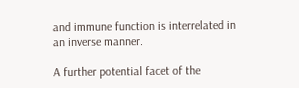and immune function is interrelated in an inverse manner.

A further potential facet of the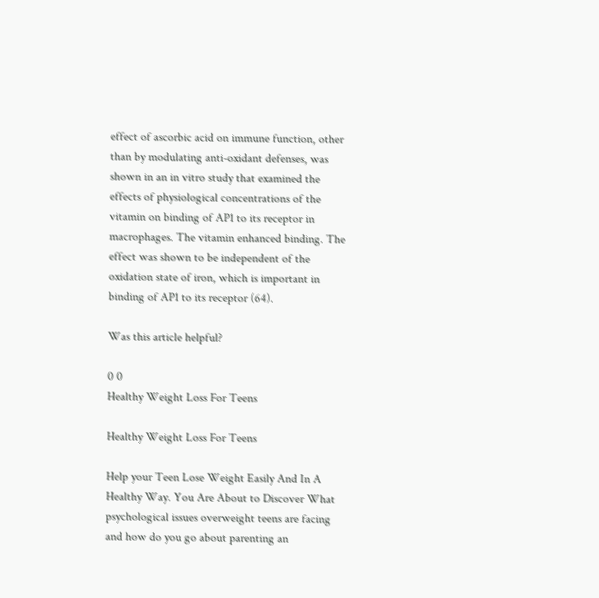effect of ascorbic acid on immune function, other than by modulating anti-oxidant defenses, was shown in an in vitro study that examined the effects of physiological concentrations of the vitamin on binding of AP1 to its receptor in macrophages. The vitamin enhanced binding. The effect was shown to be independent of the oxidation state of iron, which is important in binding of AP1 to its receptor (64).

Was this article helpful?

0 0
Healthy Weight Loss For Teens

Healthy Weight Loss For Teens

Help your Teen Lose Weight Easily And In A Healthy Way. You Are About to Discover What psychological issues overweight teens are facing and how do you go about parenting an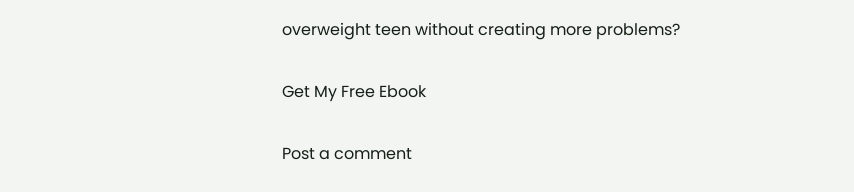overweight teen without creating more problems?

Get My Free Ebook

Post a comment